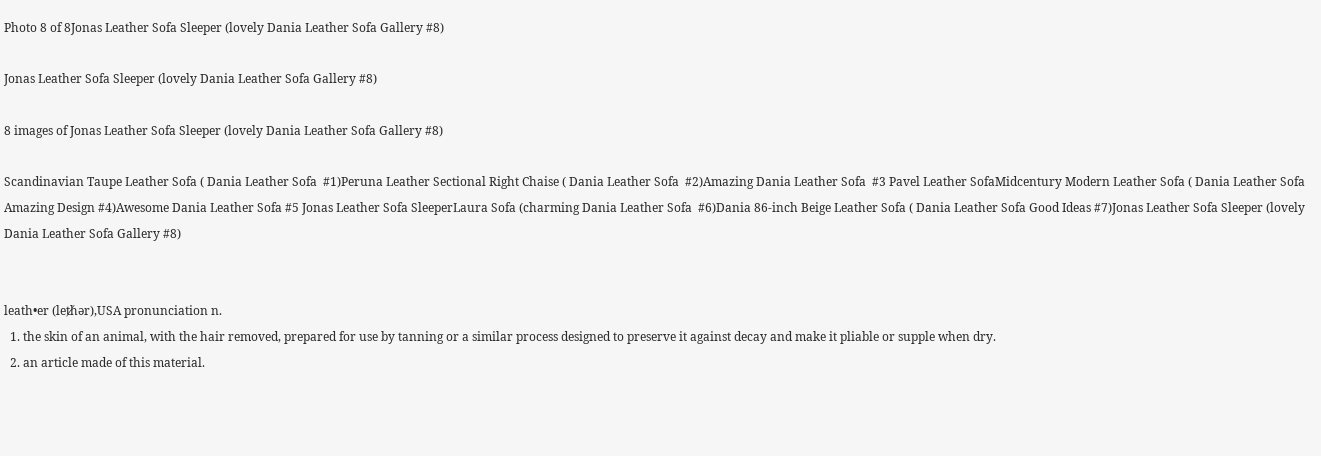Photo 8 of 8Jonas Leather Sofa Sleeper (lovely Dania Leather Sofa Gallery #8)

Jonas Leather Sofa Sleeper (lovely Dania Leather Sofa Gallery #8)

8 images of Jonas Leather Sofa Sleeper (lovely Dania Leather Sofa Gallery #8)

Scandinavian Taupe Leather Sofa ( Dania Leather Sofa  #1)Peruna Leather Sectional Right Chaise ( Dania Leather Sofa  #2)Amazing Dania Leather Sofa  #3 Pavel Leather SofaMidcentury Modern Leather Sofa ( Dania Leather Sofa Amazing Design #4)Awesome Dania Leather Sofa #5 Jonas Leather Sofa SleeperLaura Sofa (charming Dania Leather Sofa  #6)Dania 86-inch Beige Leather Sofa ( Dania Leather Sofa Good Ideas #7)Jonas Leather Sofa Sleeper (lovely Dania Leather Sofa Gallery #8)


leath•er (leᵺər),USA pronunciation n.
  1. the skin of an animal, with the hair removed, prepared for use by tanning or a similar process designed to preserve it against decay and make it pliable or supple when dry.
  2. an article made of this material.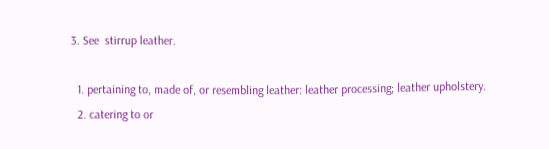3. See  stirrup leather.

  1. pertaining to, made of, or resembling leather: leather processing; leather upholstery.
  2. catering to or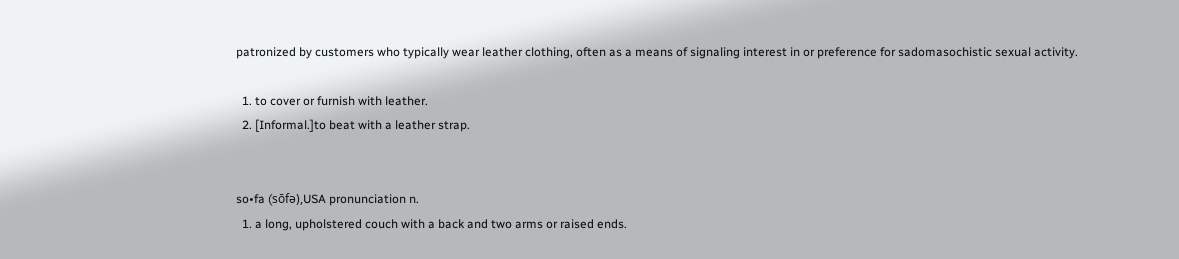patronized by customers who typically wear leather clothing, often as a means of signaling interest in or preference for sadomasochistic sexual activity.

  1. to cover or furnish with leather.
  2. [Informal.]to beat with a leather strap.


so•fa (sōfə),USA pronunciation n.
  1. a long, upholstered couch with a back and two arms or raised ends.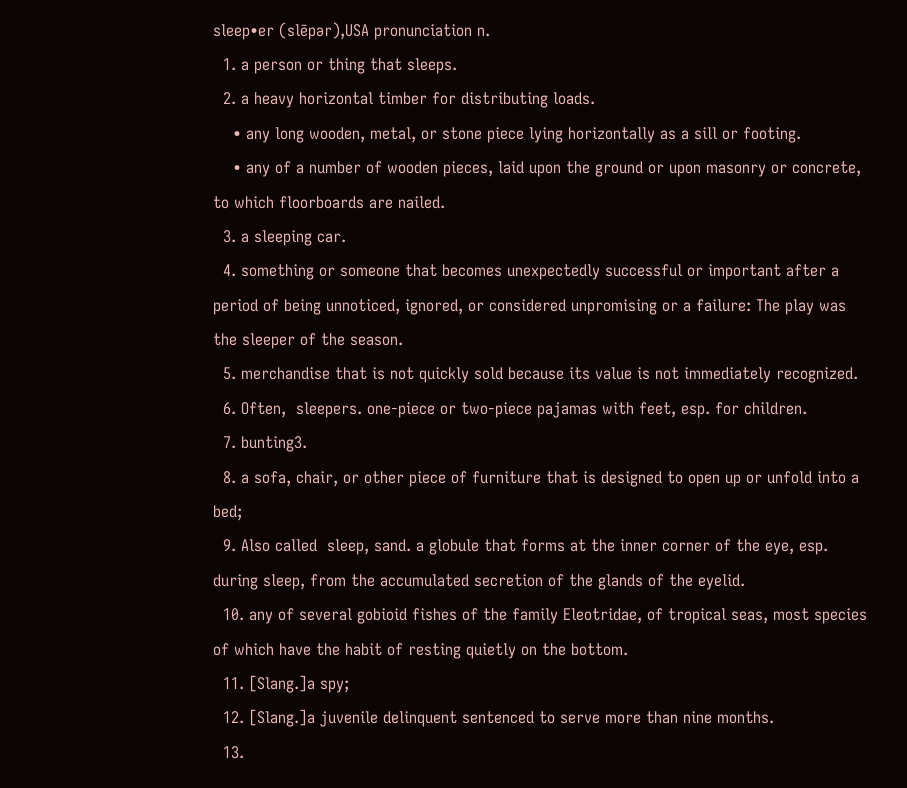sleep•er (slēpər),USA pronunciation n.
  1. a person or thing that sleeps.
  2. a heavy horizontal timber for distributing loads.
    • any long wooden, metal, or stone piece lying horizontally as a sill or footing.
    • any of a number of wooden pieces, laid upon the ground or upon masonry or concrete, to which floorboards are nailed.
  3. a sleeping car.
  4. something or someone that becomes unexpectedly successful or important after a period of being unnoticed, ignored, or considered unpromising or a failure: The play was the sleeper of the season.
  5. merchandise that is not quickly sold because its value is not immediately recognized.
  6. Often,  sleepers. one-piece or two-piece pajamas with feet, esp. for children.
  7. bunting3.
  8. a sofa, chair, or other piece of furniture that is designed to open up or unfold into a bed;
  9. Also called  sleep, sand. a globule that forms at the inner corner of the eye, esp. during sleep, from the accumulated secretion of the glands of the eyelid.
  10. any of several gobioid fishes of the family Eleotridae, of tropical seas, most species of which have the habit of resting quietly on the bottom.
  11. [Slang.]a spy;
  12. [Slang.]a juvenile delinquent sentenced to serve more than nine months.
  13.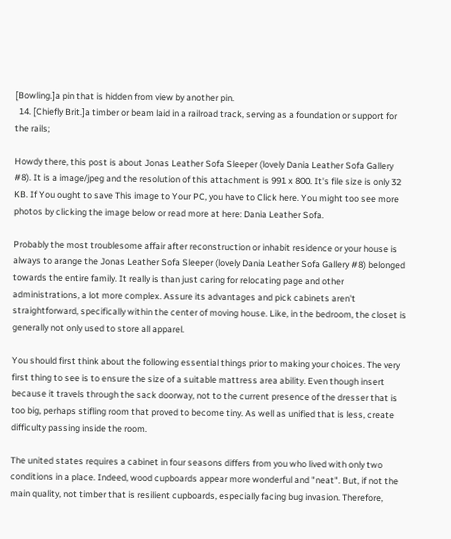[Bowling.]a pin that is hidden from view by another pin.
  14. [Chiefly Brit.]a timber or beam laid in a railroad track, serving as a foundation or support for the rails;

Howdy there, this post is about Jonas Leather Sofa Sleeper (lovely Dania Leather Sofa Gallery #8). It is a image/jpeg and the resolution of this attachment is 991 x 800. It's file size is only 32 KB. If You ought to save This image to Your PC, you have to Click here. You might too see more photos by clicking the image below or read more at here: Dania Leather Sofa.

Probably the most troublesome affair after reconstruction or inhabit residence or your house is always to arange the Jonas Leather Sofa Sleeper (lovely Dania Leather Sofa Gallery #8) belonged towards the entire family. It really is than just caring for relocating page and other administrations, a lot more complex. Assure its advantages and pick cabinets aren't straightforward, specifically within the center of moving house. Like, in the bedroom, the closet is generally not only used to store all apparel.

You should first think about the following essential things prior to making your choices. The very first thing to see is to ensure the size of a suitable mattress area ability. Even though insert because it travels through the sack doorway, not to the current presence of the dresser that is too big, perhaps stifling room that proved to become tiny. As well as unified that is less, create difficulty passing inside the room.

The united states requires a cabinet in four seasons differs from you who lived with only two conditions in a place. Indeed, wood cupboards appear more wonderful and "neat". But, if not the main quality, not timber that is resilient cupboards, especially facing bug invasion. Therefore,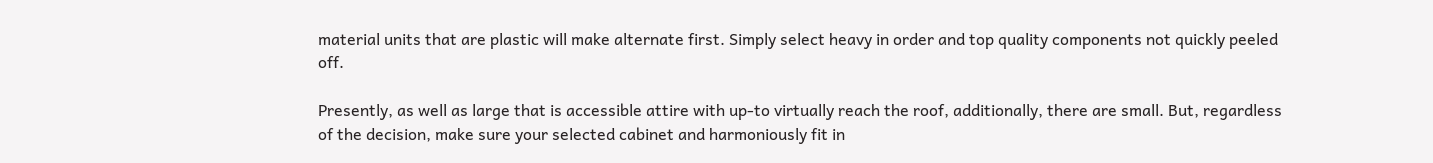material units that are plastic will make alternate first. Simply select heavy in order and top quality components not quickly peeled off.

Presently, as well as large that is accessible attire with up-to virtually reach the roof, additionally, there are small. But, regardless of the decision, make sure your selected cabinet and harmoniously fit in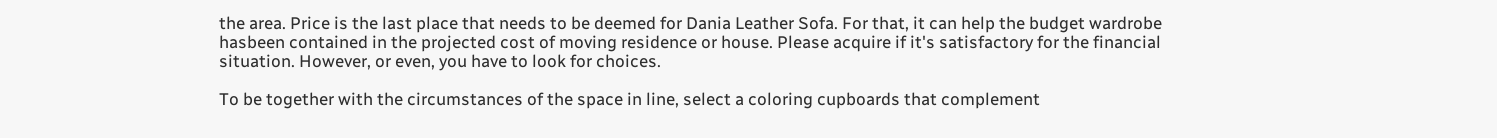the area. Price is the last place that needs to be deemed for Dania Leather Sofa. For that, it can help the budget wardrobe hasbeen contained in the projected cost of moving residence or house. Please acquire if it's satisfactory for the financial situation. However, or even, you have to look for choices.

To be together with the circumstances of the space in line, select a coloring cupboards that complement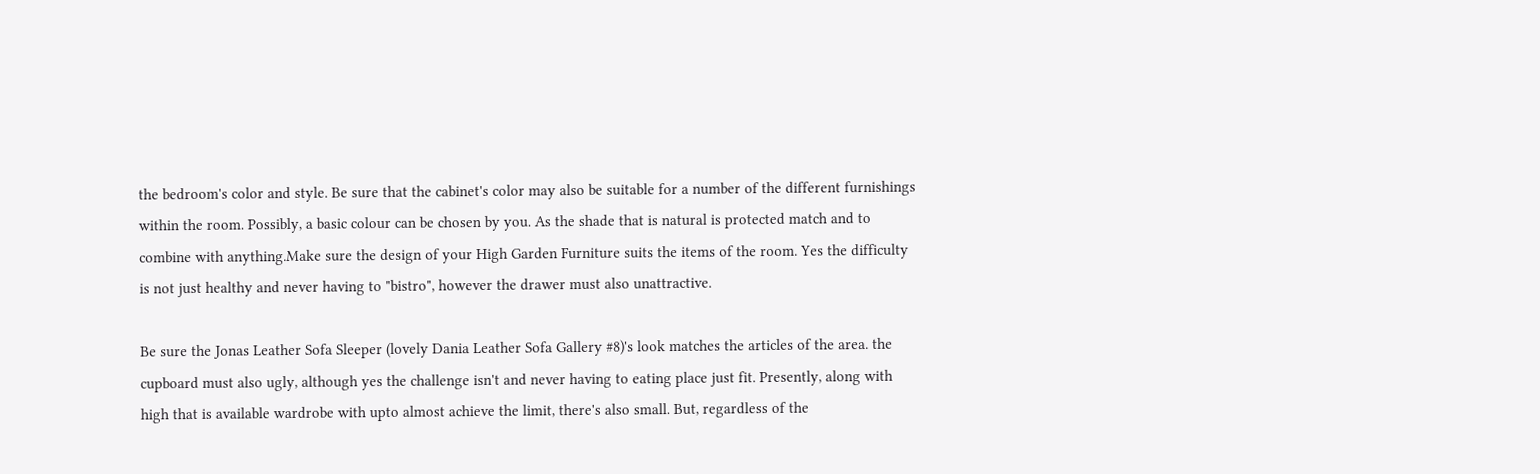the bedroom's color and style. Be sure that the cabinet's color may also be suitable for a number of the different furnishings within the room. Possibly, a basic colour can be chosen by you. As the shade that is natural is protected match and to combine with anything.Make sure the design of your High Garden Furniture suits the items of the room. Yes the difficulty is not just healthy and never having to "bistro", however the drawer must also unattractive.

Be sure the Jonas Leather Sofa Sleeper (lovely Dania Leather Sofa Gallery #8)'s look matches the articles of the area. the cupboard must also ugly, although yes the challenge isn't and never having to eating place just fit. Presently, along with high that is available wardrobe with upto almost achieve the limit, there's also small. But, regardless of the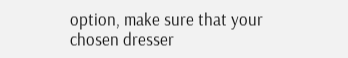option, make sure that your chosen dresser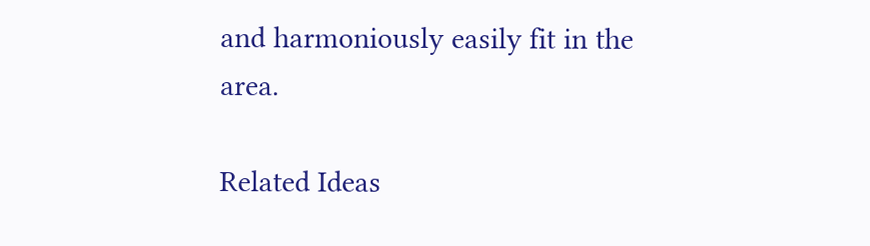and harmoniously easily fit in the area.

Related Ideas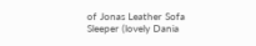of Jonas Leather Sofa Sleeper (lovely Dania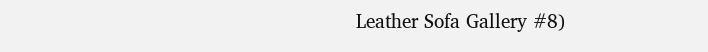Leather Sofa Gallery #8)